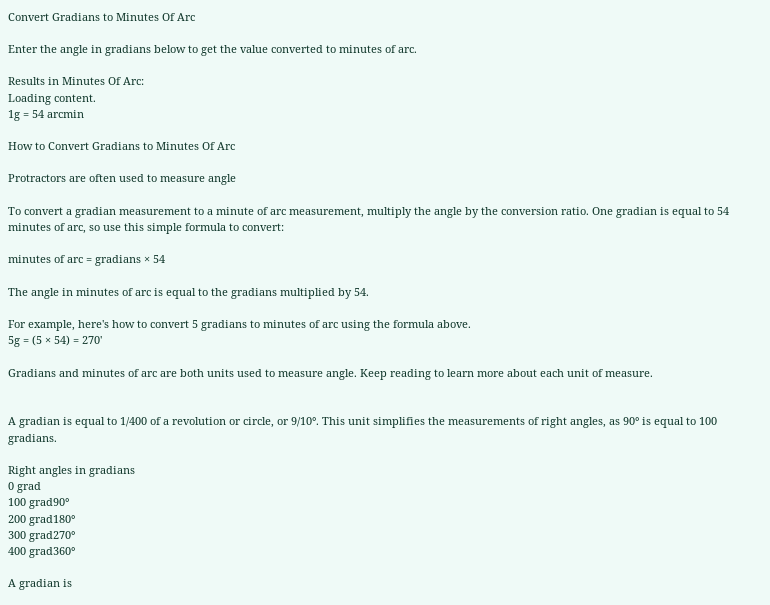Convert Gradians to Minutes Of Arc

Enter the angle in gradians below to get the value converted to minutes of arc.

Results in Minutes Of Arc:
Loading content.
1g = 54 arcmin

How to Convert Gradians to Minutes Of Arc

Protractors are often used to measure angle

To convert a gradian measurement to a minute of arc measurement, multiply the angle by the conversion ratio. One gradian is equal to 54 minutes of arc, so use this simple formula to convert:

minutes of arc = gradians × 54

The angle in minutes of arc is equal to the gradians multiplied by 54.

For example, here's how to convert 5 gradians to minutes of arc using the formula above.
5g = (5 × 54) = 270'

Gradians and minutes of arc are both units used to measure angle. Keep reading to learn more about each unit of measure.


A gradian is equal to 1/400 of a revolution or circle, or 9/10°. This unit simplifies the measurements of right angles, as 90° is equal to 100 gradians.

Right angles in gradians
0 grad
100 grad90°
200 grad180°
300 grad270°
400 grad360°

A gradian is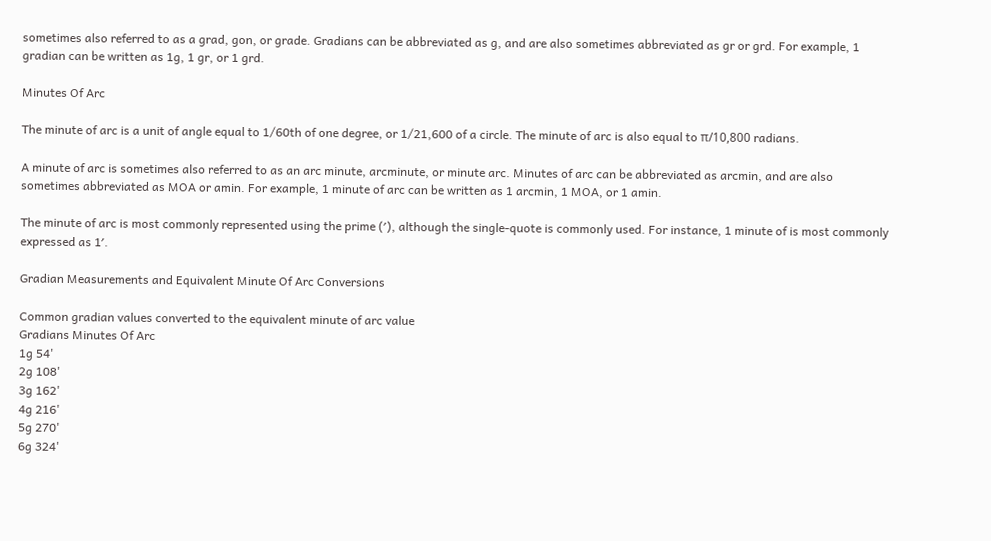sometimes also referred to as a grad, gon, or grade. Gradians can be abbreviated as g, and are also sometimes abbreviated as gr or grd. For example, 1 gradian can be written as 1g, 1 gr, or 1 grd.

Minutes Of Arc

The minute of arc is a unit of angle equal to 1/60th of one degree, or 1/21,600 of a circle. The minute of arc is also equal to π/10,800 radians.

A minute of arc is sometimes also referred to as an arc minute, arcminute, or minute arc. Minutes of arc can be abbreviated as arcmin, and are also sometimes abbreviated as MOA or amin. For example, 1 minute of arc can be written as 1 arcmin, 1 MOA, or 1 amin.

The minute of arc is most commonly represented using the prime (′), although the single-quote is commonly used. For instance, 1 minute of is most commonly expressed as 1′.

Gradian Measurements and Equivalent Minute Of Arc Conversions

Common gradian values converted to the equivalent minute of arc value
Gradians Minutes Of Arc
1g 54'
2g 108'
3g 162'
4g 216'
5g 270'
6g 324'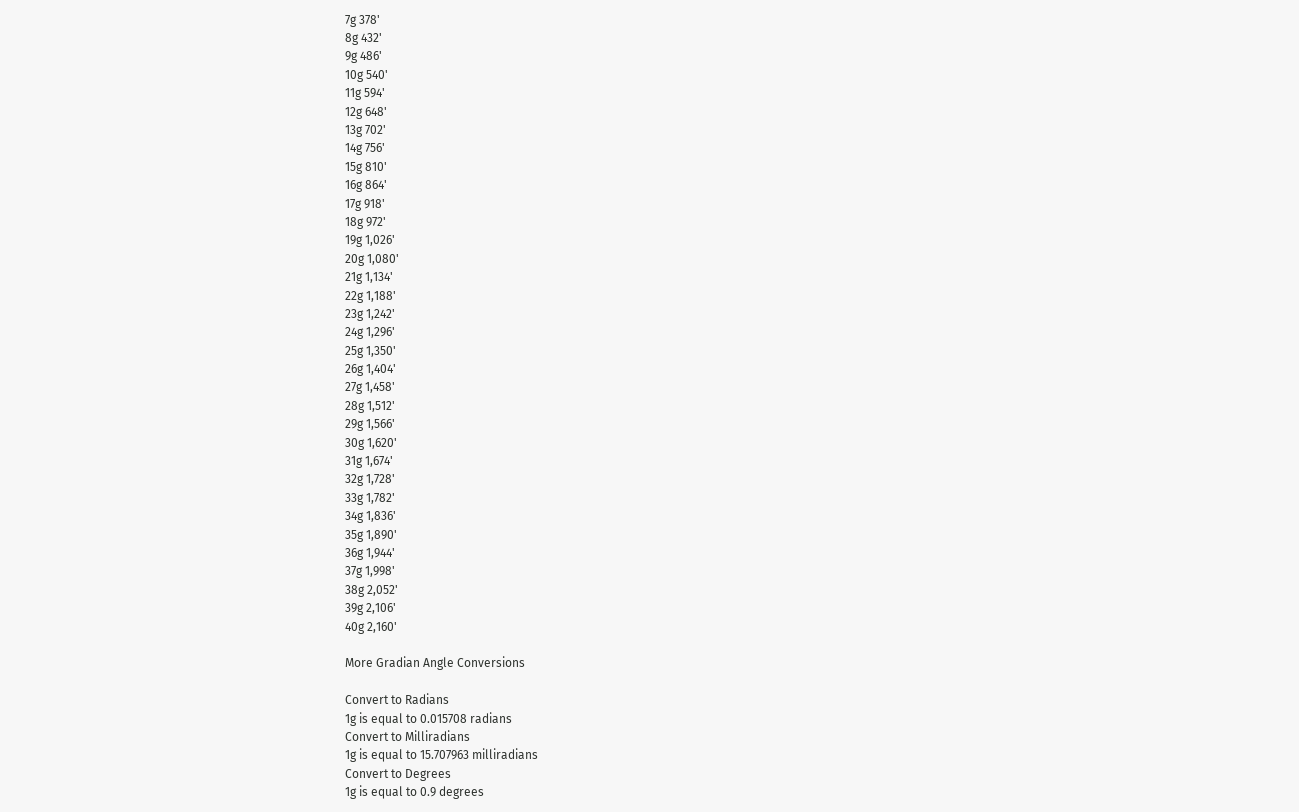7g 378'
8g 432'
9g 486'
10g 540'
11g 594'
12g 648'
13g 702'
14g 756'
15g 810'
16g 864'
17g 918'
18g 972'
19g 1,026'
20g 1,080'
21g 1,134'
22g 1,188'
23g 1,242'
24g 1,296'
25g 1,350'
26g 1,404'
27g 1,458'
28g 1,512'
29g 1,566'
30g 1,620'
31g 1,674'
32g 1,728'
33g 1,782'
34g 1,836'
35g 1,890'
36g 1,944'
37g 1,998'
38g 2,052'
39g 2,106'
40g 2,160'

More Gradian Angle Conversions

Convert to Radians
1g is equal to 0.015708 radians
Convert to Milliradians
1g is equal to 15.707963 milliradians
Convert to Degrees
1g is equal to 0.9 degrees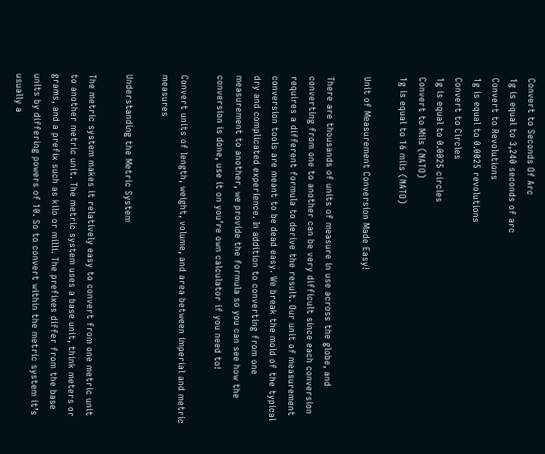Convert to Seconds Of Arc
1g is equal to 3,240 seconds of arc
Convert to Revolutions
1g is equal to 0.0025 revolutions
Convert to Circles
1g is equal to 0.0025 circles
Convert to Mils (NATO)
1g is equal to 16 mils (NATO)

Unit of Measurement Conversion Made Easy!

There are thousands of units of measure in use across the globe, and converting from one to another can be very difficult since each conversion requires a different formula to derive the result. Our unit of measurement conversion tools are meant to be dead easy. We break the mold of the typical dry and complicated experience. In addition to converting from one measurement to another, we provide the formula so you can see how the conversion is done, use it on you’re own calculator if you need to!

Convert units of length, weight, volume, and area between imperial and metric measures

Understanding the Metric System

The metric system makes it relatively easy to convert from one metric unit to another metric unit. The metric system uses a base unit, think meters or grams, and a prefix such as kilo or milli. The prefixes differ from the base units by differing powers of 10. So to convert within the metric system it’s usually a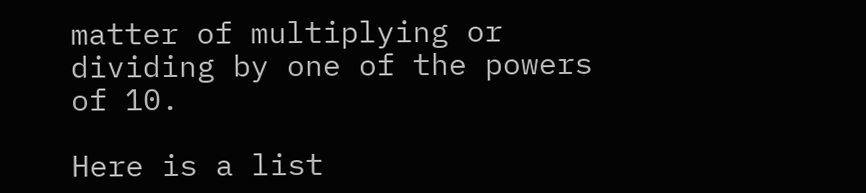matter of multiplying or dividing by one of the powers of 10.

Here is a list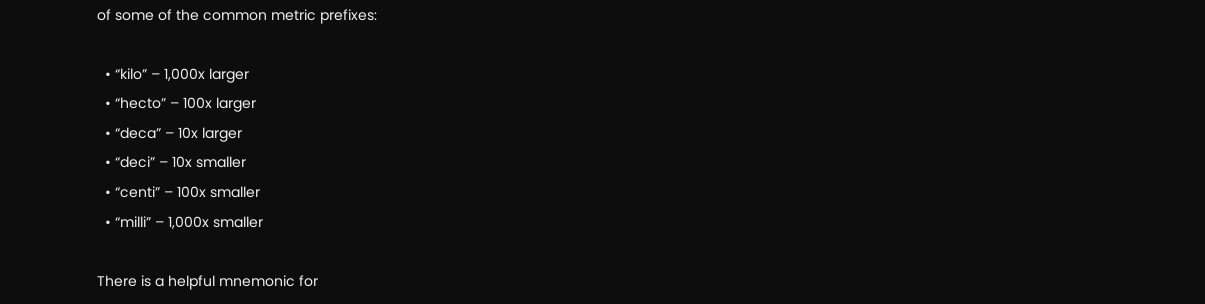of some of the common metric prefixes:

  • “kilo” – 1,000x larger
  • “hecto” – 100x larger
  • “deca” – 10x larger
  • “deci” – 10x smaller
  • “centi” – 100x smaller
  • “milli” – 1,000x smaller

There is a helpful mnemonic for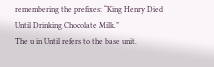remembering the prefixes: “King Henry Died Until Drinking Chocolate Milk.”
The u in Until refers to the base unit.